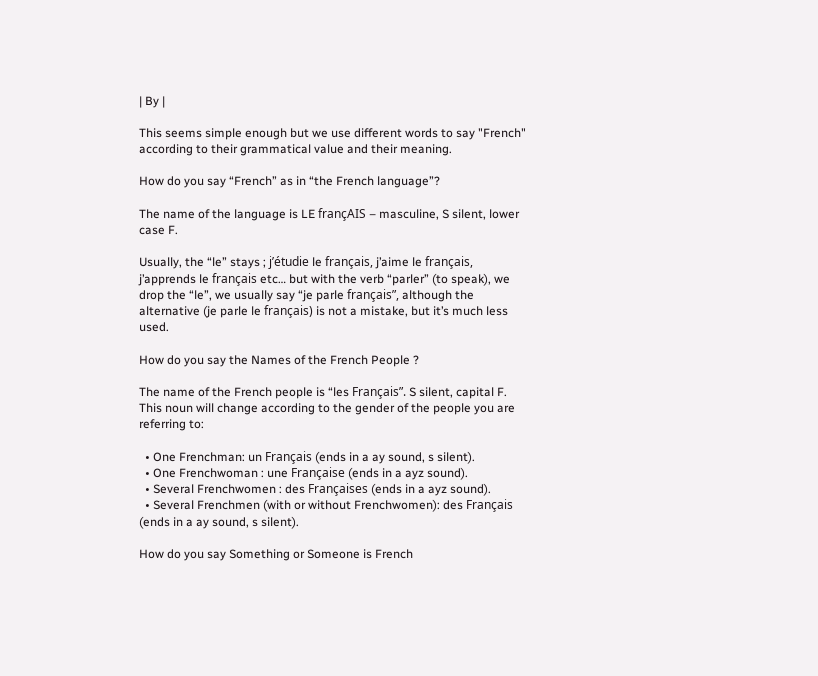| By |

This seems simple enough but we use different words to say "French" according to their grammatical value and their meaning.

How do you say “French” as in “the French language”?

The name of the language is LE françAIS – masculine, S silent, lower case F.

Usually, the “le” stays ; j’étudie le français, j’aime le français, j’apprends le français etc… but with the verb “parler” (to speak), we drop the “le”, we usually say “je parle français”, although the alternative (je parle le français) is not a mistake, but it’s much less used.

How do you say the Names of the French People ?

The name of the French people is “les Français”. S silent, capital F. This noun will change according to the gender of the people you are referring to:

  • One Frenchman: un Français (ends in a ay sound, s silent).
  • One Frenchwoman : une Française (ends in a ayz sound).
  • Several Frenchwomen : des Françaises (ends in a ayz sound).
  • Several Frenchmen (with or without Frenchwomen): des Français (ends in a ay sound, s silent).

How do you say Something or Someone is French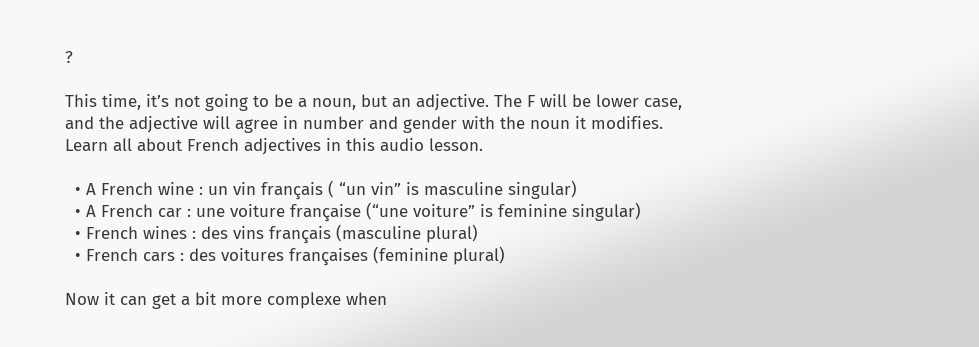?

This time, it’s not going to be a noun, but an adjective. The F will be lower case, and the adjective will agree in number and gender with the noun it modifies. Learn all about French adjectives in this audio lesson.

  • A French wine : un vin français ( “un vin” is masculine singular)
  • A French car : une voiture française (“une voiture” is feminine singular)
  • French wines : des vins français (masculine plural)
  • French cars : des voitures françaises (feminine plural)

Now it can get a bit more complexe when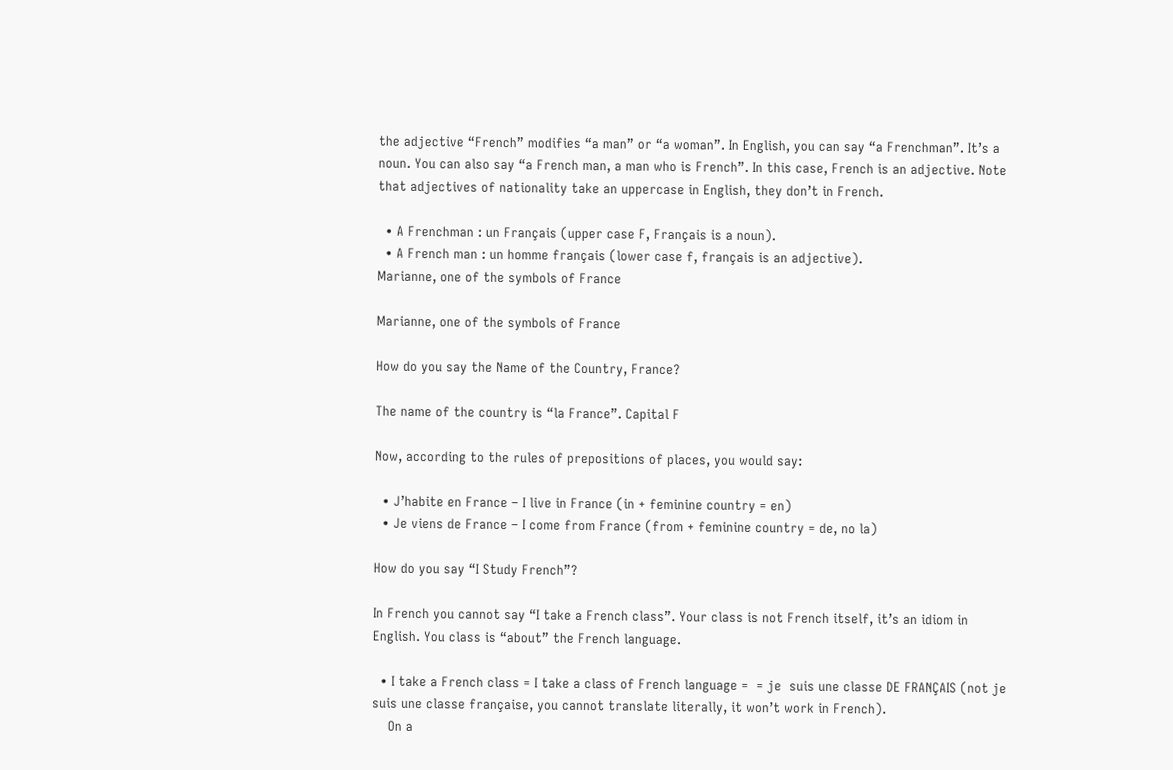the adjective “French” modifies “a man” or “a woman”. In English, you can say “a Frenchman”. It’s a noun. You can also say “a French man, a man who is French”. In this case, French is an adjective. Note that adjectives of nationality take an uppercase in English, they don’t in French.

  • A Frenchman : un Français (upper case F, Français is a noun).
  • A French man : un homme français (lower case f, français is an adjective).
Marianne, one of the symbols of France

Marianne, one of the symbols of France

How do you say the Name of the Country, France?

The name of the country is “la France”. Capital F

Now, according to the rules of prepositions of places, you would say:

  • J’habite en France – I live in France (in + feminine country = en)
  • Je viens de France – I come from France (from + feminine country = de, no la)

How do you say “I Study French”?

In French you cannot say “I take a French class”. Your class is not French itself, it’s an idiom in English. You class is “about” the French language.

  • I take a French class = I take a class of French language =  = je  suis une classe DE FRANÇAIS (not je suis une classe française, you cannot translate literally, it won’t work in French).
    On a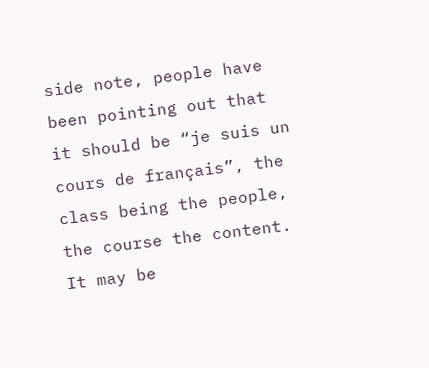side note, people have been pointing out that it should be “je suis un cours de français”, the class being the people, the course the content. It may be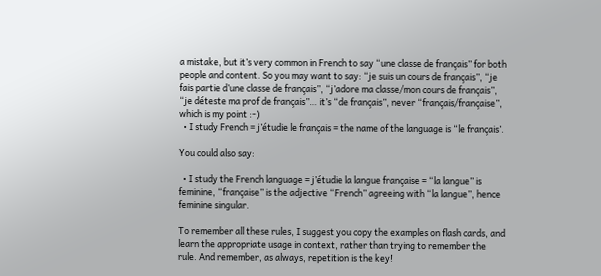a mistake, but it’s very common in French to say “une classe de français” for both people and content. So you may want to say: “je suis un cours de français”, “je fais partie d’une classe de français”, “j’adore ma classe/mon cours de français”, “je déteste ma prof de français”… it’s “de français”, never “français/française”, which is my point :-)
  • I study French = j’étudie le français = the name of the language is “le français’.

You could also say:

  • I study the French language = j’étudie la langue française = “la langue” is feminine, “française” is the adjective “French” agreeing with “la langue”, hence feminine singular.

To remember all these rules, I suggest you copy the examples on flash cards, and learn the appropriate usage in context, rather than trying to remember the rule. And remember, as always, repetition is the key!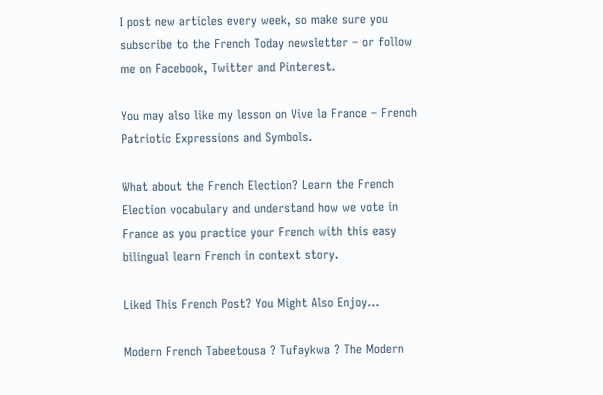I post new articles every week, so make sure you subscribe to the French Today newsletter – or follow me on Facebook, Twitter and Pinterest.

You may also like my lesson on Vive la France – French Patriotic Expressions and Symbols.

What about the French Election? Learn the French Election vocabulary and understand how we vote in France as you practice your French with this easy bilingual learn French in context story.

Liked This French Post? You Might Also Enjoy...

Modern French Tabeetousa ? Tufaykwa ? The Modern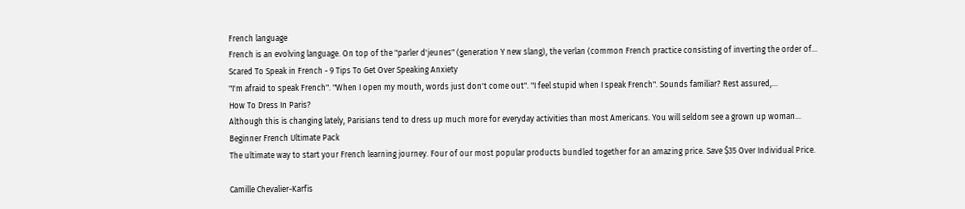French language
French is an evolving language. On top of the "parler d'jeunes" (generation Y new slang), the verlan (common French practice consisting of inverting the order of...
Scared To Speak in French - 9 Tips To Get Over Speaking Anxiety
"I'm afraid to speak French". "When I open my mouth, words just don't come out". "I feel stupid when I speak French". Sounds familiar? Rest assured,...
How To Dress In Paris?
Although this is changing lately, Parisians tend to dress up much more for everyday activities than most Americans. You will seldom see a grown up woman...
Beginner French Ultimate Pack
The ultimate way to start your French learning journey. Four of our most popular products bundled together for an amazing price. Save $35 Over Individual Price.

Camille Chevalier-Karfis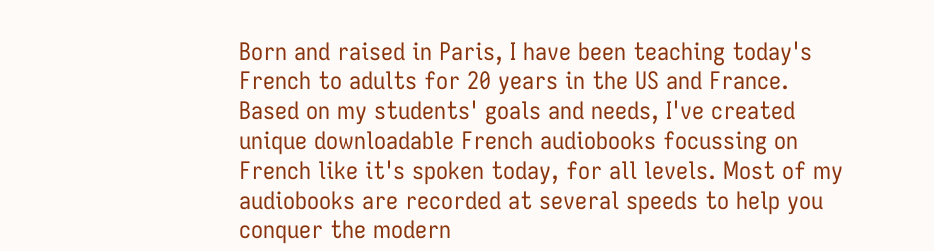Born and raised in Paris, I have been teaching today's French to adults for 20 years in the US and France. Based on my students' goals and needs, I've created unique downloadable French audiobooks focussing on French like it's spoken today, for all levels. Most of my audiobooks are recorded at several speeds to help you conquer the modern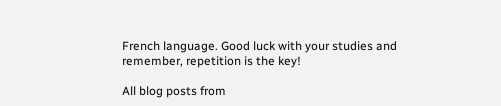French language. Good luck with your studies and remember, repetition is the key!

All blog posts from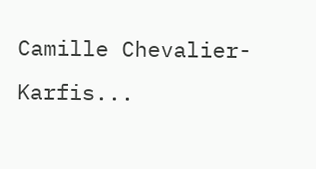Camille Chevalier-Karfis...